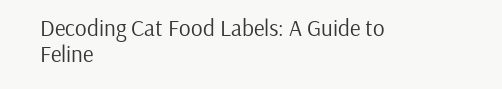Decoding Cat Food Labels: A Guide to Feline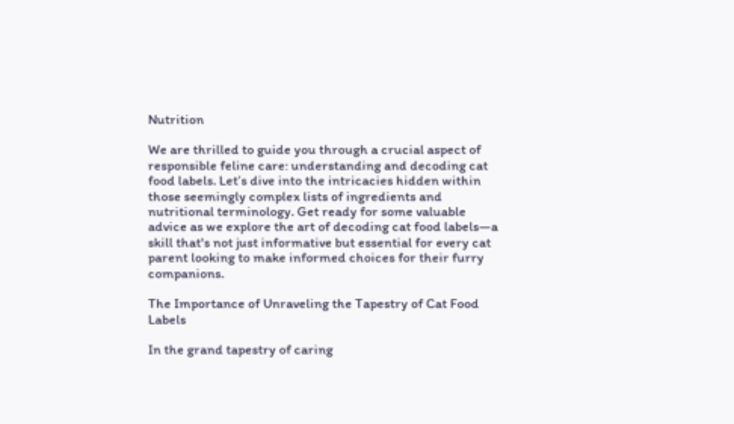Nutrition

We are thrilled to guide you through a crucial aspect of responsible feline care: understanding and decoding cat food labels. Let’s dive into the intricacies hidden within those seemingly complex lists of ingredients and nutritional terminology. Get ready for some valuable advice as we explore the art of decoding cat food labels—a skill that's not just informative but essential for every cat parent looking to make informed choices for their furry companions.

The Importance of Unraveling the Tapestry of Cat Food Labels

In the grand tapestry of caring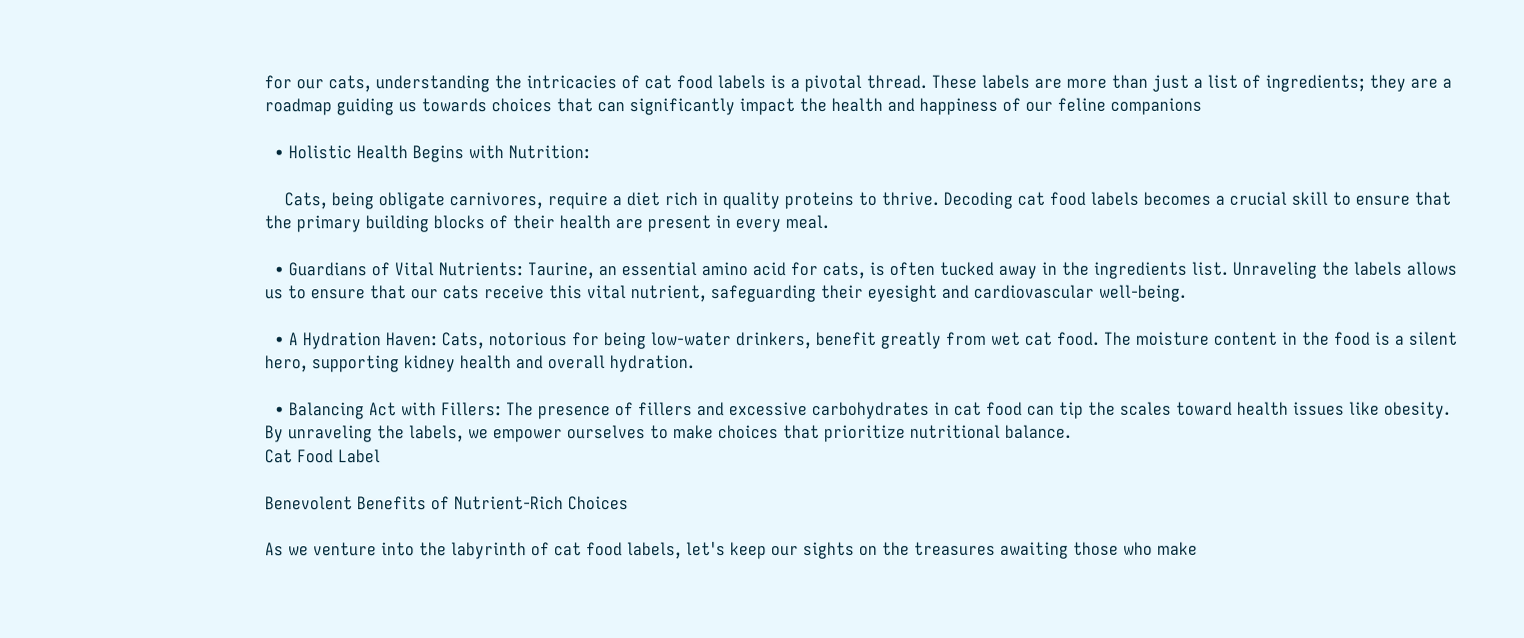for our cats, understanding the intricacies of cat food labels is a pivotal thread. These labels are more than just a list of ingredients; they are a roadmap guiding us towards choices that can significantly impact the health and happiness of our feline companions

  • Holistic Health Begins with Nutrition:

    Cats, being obligate carnivores, require a diet rich in quality proteins to thrive. Decoding cat food labels becomes a crucial skill to ensure that the primary building blocks of their health are present in every meal.

  • Guardians of Vital Nutrients: Taurine, an essential amino acid for cats, is often tucked away in the ingredients list. Unraveling the labels allows us to ensure that our cats receive this vital nutrient, safeguarding their eyesight and cardiovascular well-being.

  • A Hydration Haven: Cats, notorious for being low-water drinkers, benefit greatly from wet cat food. The moisture content in the food is a silent hero, supporting kidney health and overall hydration.

  • Balancing Act with Fillers: The presence of fillers and excessive carbohydrates in cat food can tip the scales toward health issues like obesity. By unraveling the labels, we empower ourselves to make choices that prioritize nutritional balance.
Cat Food Label

Benevolent Benefits of Nutrient-Rich Choices

As we venture into the labyrinth of cat food labels, let's keep our sights on the treasures awaiting those who make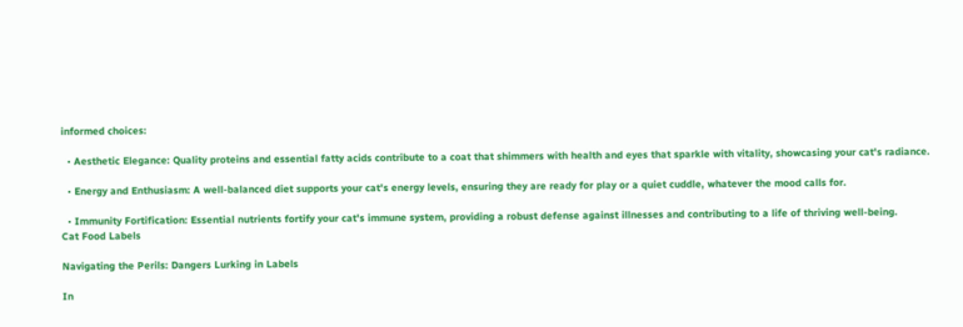informed choices:

  • Aesthetic Elegance: Quality proteins and essential fatty acids contribute to a coat that shimmers with health and eyes that sparkle with vitality, showcasing your cat's radiance.

  • Energy and Enthusiasm: A well-balanced diet supports your cat's energy levels, ensuring they are ready for play or a quiet cuddle, whatever the mood calls for.

  • Immunity Fortification: Essential nutrients fortify your cat's immune system, providing a robust defense against illnesses and contributing to a life of thriving well-being.
Cat Food Labels

Navigating the Perils: Dangers Lurking in Labels

In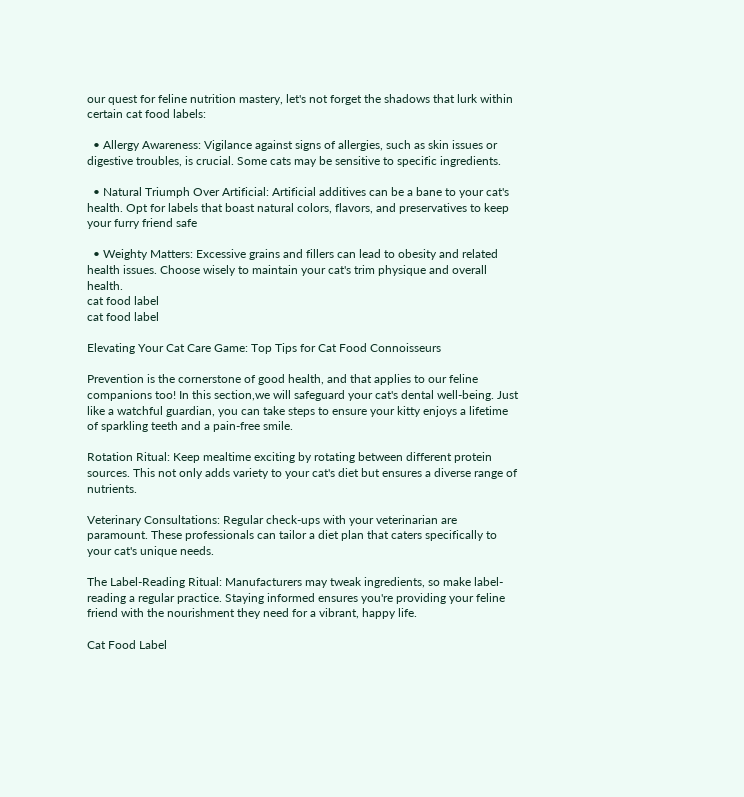our quest for feline nutrition mastery, let's not forget the shadows that lurk within certain cat food labels:

  • Allergy Awareness: Vigilance against signs of allergies, such as skin issues or digestive troubles, is crucial. Some cats may be sensitive to specific ingredients.

  • Natural Triumph Over Artificial: Artificial additives can be a bane to your cat's health. Opt for labels that boast natural colors, flavors, and preservatives to keep your furry friend safe

  • Weighty Matters: Excessive grains and fillers can lead to obesity and related health issues. Choose wisely to maintain your cat's trim physique and overall health.
cat food label
cat food label

Elevating Your Cat Care Game: Top Tips for Cat Food Connoisseurs

Prevention is the cornerstone of good health, and that applies to our feline companions too! In this section,we will safeguard your cat's dental well-being. Just like a watchful guardian, you can take steps to ensure your kitty enjoys a lifetime of sparkling teeth and a pain-free smile.

Rotation Ritual: Keep mealtime exciting by rotating between different protein sources. This not only adds variety to your cat's diet but ensures a diverse range of nutrients.

Veterinary Consultations: Regular check-ups with your veterinarian are paramount. These professionals can tailor a diet plan that caters specifically to your cat's unique needs.

The Label-Reading Ritual: Manufacturers may tweak ingredients, so make label-reading a regular practice. Staying informed ensures you're providing your feline friend with the nourishment they need for a vibrant, happy life.

Cat Food Label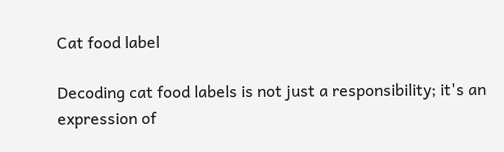Cat food label

Decoding cat food labels is not just a responsibility; it's an expression of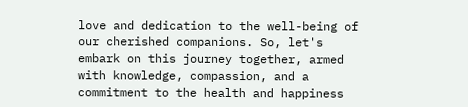love and dedication to the well-being of our cherished companions. So, let's embark on this journey together, armed with knowledge, compassion, and a commitment to the health and happiness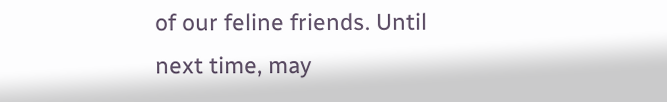of our feline friends. Until next time, may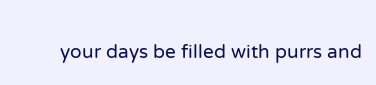your days be filled with purrs and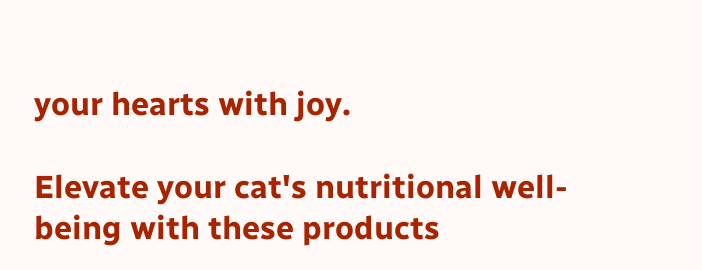your hearts with joy.

Elevate your cat's nutritional well-being with these products